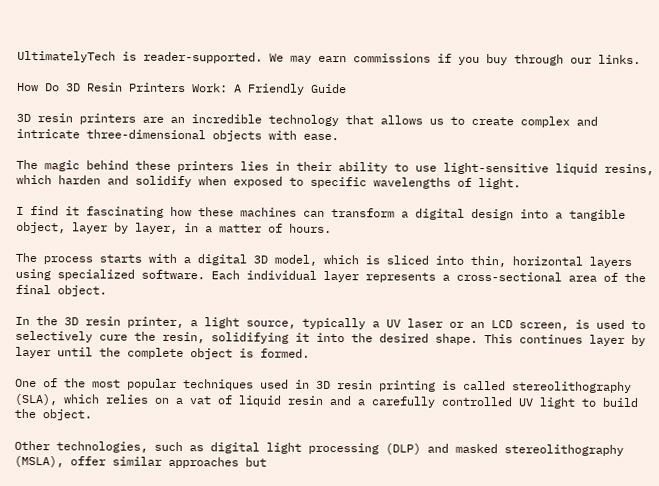UltimatelyTech is reader-supported. We may earn commissions if you buy through our links.

How Do 3D Resin Printers Work: A Friendly Guide

3D resin printers are an incredible technology that allows us to create complex and intricate three-dimensional objects with ease.

The magic behind these printers lies in their ability to use light-sensitive liquid resins, which harden and solidify when exposed to specific wavelengths of light.

I find it fascinating how these machines can transform a digital design into a tangible object, layer by layer, in a matter of hours.

The process starts with a digital 3D model, which is sliced into thin, horizontal layers using specialized software. Each individual layer represents a cross-sectional area of the final object.

In the 3D resin printer, a light source, typically a UV laser or an LCD screen, is used to selectively cure the resin, solidifying it into the desired shape. This continues layer by layer until the complete object is formed.

One of the most popular techniques used in 3D resin printing is called stereolithography (SLA), which relies on a vat of liquid resin and a carefully controlled UV light to build the object.

Other technologies, such as digital light processing (DLP) and masked stereolithography (MSLA), offer similar approaches but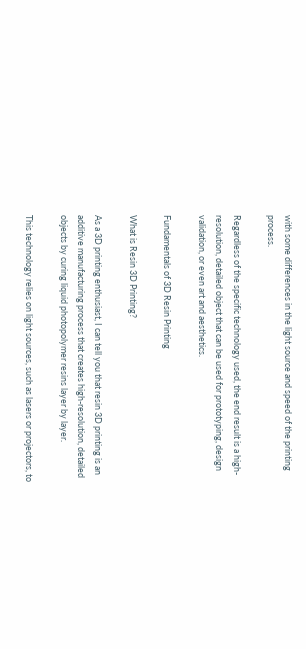with some differences in the light source and speed of the printing process.

Regardless of the specific technology used, the end result is a high-resolution, detailed object that can be used for prototyping, design validation, or even art and aesthetics.

Fundamentals of 3D Resin Printing

What is Resin 3D Printing?

As a 3D printing enthusiast, I can tell you that resin 3D printing is an additive manufacturing process that creates high-resolution, detailed objects by curing liquid photopolymer resins layer by layer.

This technology relies on light sources, such as lasers or projectors, to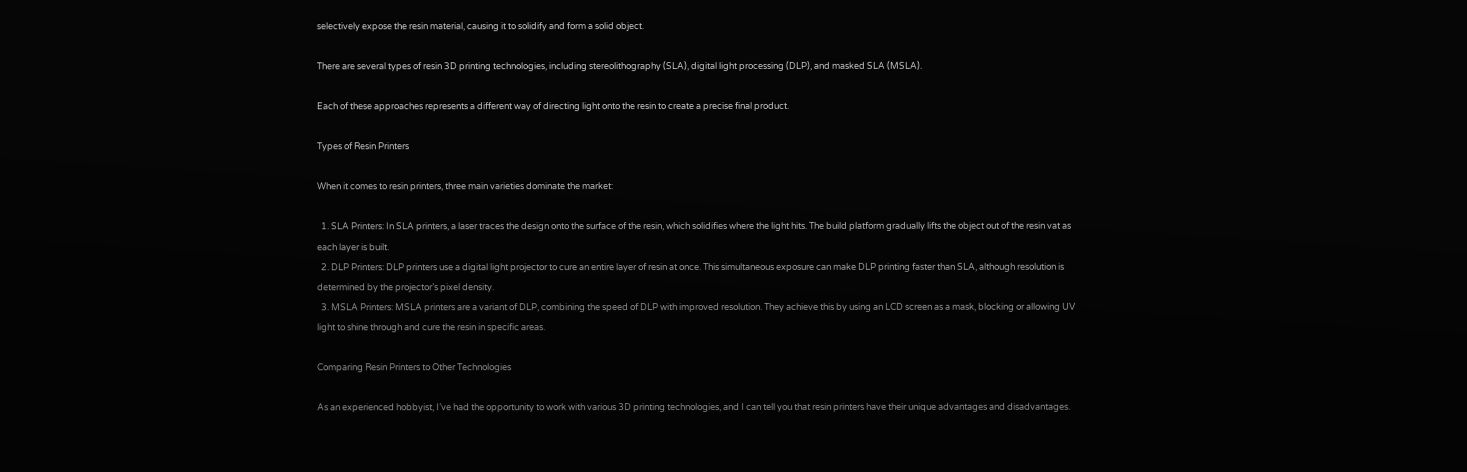selectively expose the resin material, causing it to solidify and form a solid object.

There are several types of resin 3D printing technologies, including stereolithography (SLA), digital light processing (DLP), and masked SLA (MSLA).

Each of these approaches represents a different way of directing light onto the resin to create a precise final product.

Types of Resin Printers

When it comes to resin printers, three main varieties dominate the market:

  1. SLA Printers: In SLA printers, a laser traces the design onto the surface of the resin, which solidifies where the light hits. The build platform gradually lifts the object out of the resin vat as each layer is built.
  2. DLP Printers: DLP printers use a digital light projector to cure an entire layer of resin at once. This simultaneous exposure can make DLP printing faster than SLA, although resolution is determined by the projector’s pixel density.
  3. MSLA Printers: MSLA printers are a variant of DLP, combining the speed of DLP with improved resolution. They achieve this by using an LCD screen as a mask, blocking or allowing UV light to shine through and cure the resin in specific areas.

Comparing Resin Printers to Other Technologies

As an experienced hobbyist, I’ve had the opportunity to work with various 3D printing technologies, and I can tell you that resin printers have their unique advantages and disadvantages.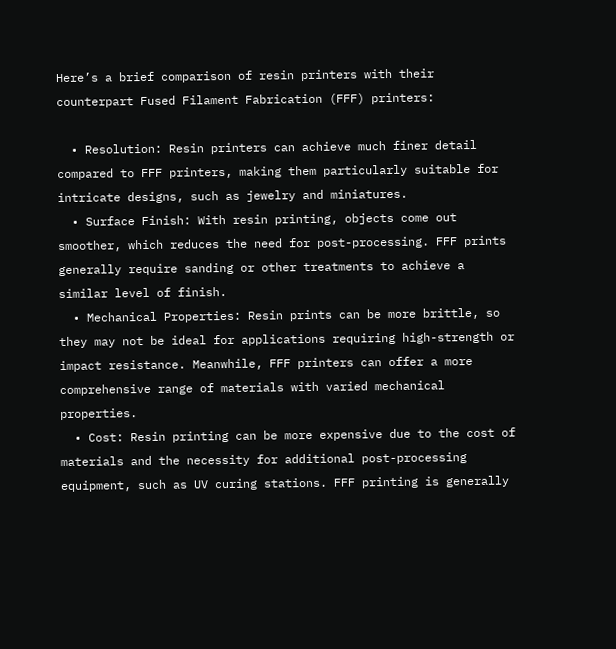Here’s a brief comparison of resin printers with their counterpart Fused Filament Fabrication (FFF) printers:

  • Resolution: Resin printers can achieve much finer detail compared to FFF printers, making them particularly suitable for intricate designs, such as jewelry and miniatures.
  • Surface Finish: With resin printing, objects come out smoother, which reduces the need for post-processing. FFF prints generally require sanding or other treatments to achieve a similar level of finish.
  • Mechanical Properties: Resin prints can be more brittle, so they may not be ideal for applications requiring high-strength or impact resistance. Meanwhile, FFF printers can offer a more comprehensive range of materials with varied mechanical properties.
  • Cost: Resin printing can be more expensive due to the cost of materials and the necessity for additional post-processing equipment, such as UV curing stations. FFF printing is generally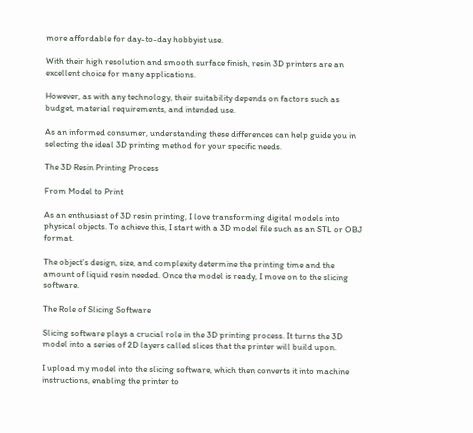more affordable for day-to-day hobbyist use.

With their high resolution and smooth surface finish, resin 3D printers are an excellent choice for many applications.

However, as with any technology, their suitability depends on factors such as budget, material requirements, and intended use.

As an informed consumer, understanding these differences can help guide you in selecting the ideal 3D printing method for your specific needs.

The 3D Resin Printing Process

From Model to Print

As an enthusiast of 3D resin printing, I love transforming digital models into physical objects. To achieve this, I start with a 3D model file such as an STL or OBJ format.

The object’s design, size, and complexity determine the printing time and the amount of liquid resin needed. Once the model is ready, I move on to the slicing software.

The Role of Slicing Software

Slicing software plays a crucial role in the 3D printing process. It turns the 3D model into a series of 2D layers called slices that the printer will build upon.

I upload my model into the slicing software, which then converts it into machine instructions, enabling the printer to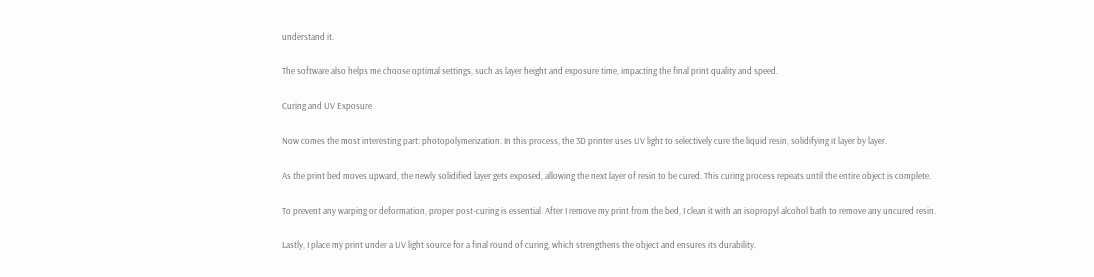understand it.

The software also helps me choose optimal settings, such as layer height and exposure time, impacting the final print quality and speed.

Curing and UV Exposure

Now comes the most interesting part: photopolymerization. In this process, the 3D printer uses UV light to selectively cure the liquid resin, solidifying it layer by layer.

As the print bed moves upward, the newly solidified layer gets exposed, allowing the next layer of resin to be cured. This curing process repeats until the entire object is complete.

To prevent any warping or deformation, proper post-curing is essential. After I remove my print from the bed, I clean it with an isopropyl alcohol bath to remove any uncured resin.

Lastly, I place my print under a UV light source for a final round of curing, which strengthens the object and ensures its durability.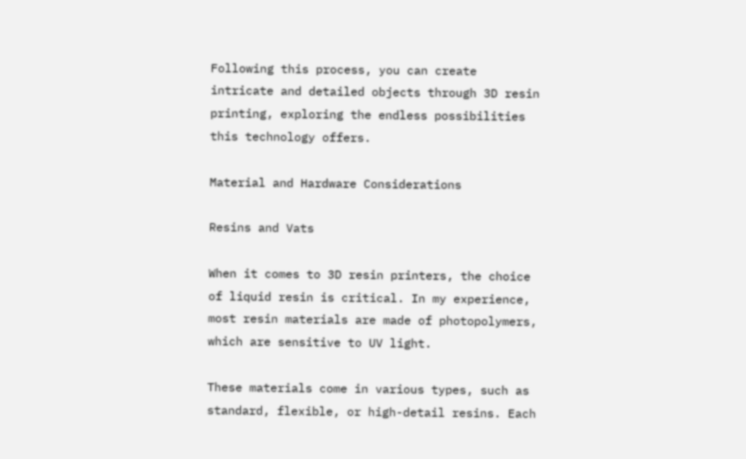Following this process, you can create intricate and detailed objects through 3D resin printing, exploring the endless possibilities this technology offers.

Material and Hardware Considerations

Resins and Vats

When it comes to 3D resin printers, the choice of liquid resin is critical. In my experience, most resin materials are made of photopolymers, which are sensitive to UV light.

These materials come in various types, such as standard, flexible, or high-detail resins. Each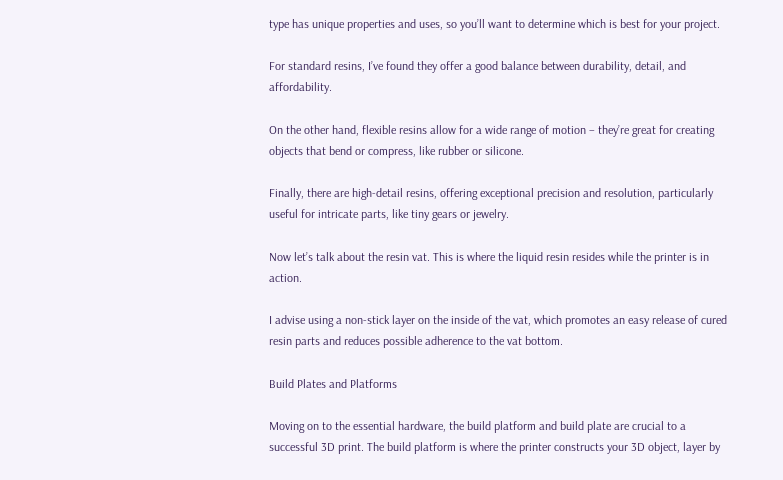type has unique properties and uses, so you’ll want to determine which is best for your project.

For standard resins, I’ve found they offer a good balance between durability, detail, and affordability.

On the other hand, flexible resins allow for a wide range of motion – they’re great for creating objects that bend or compress, like rubber or silicone.

Finally, there are high-detail resins, offering exceptional precision and resolution, particularly useful for intricate parts, like tiny gears or jewelry.

Now let’s talk about the resin vat. This is where the liquid resin resides while the printer is in action.

I advise using a non-stick layer on the inside of the vat, which promotes an easy release of cured resin parts and reduces possible adherence to the vat bottom.

Build Plates and Platforms

Moving on to the essential hardware, the build platform and build plate are crucial to a successful 3D print. The build platform is where the printer constructs your 3D object, layer by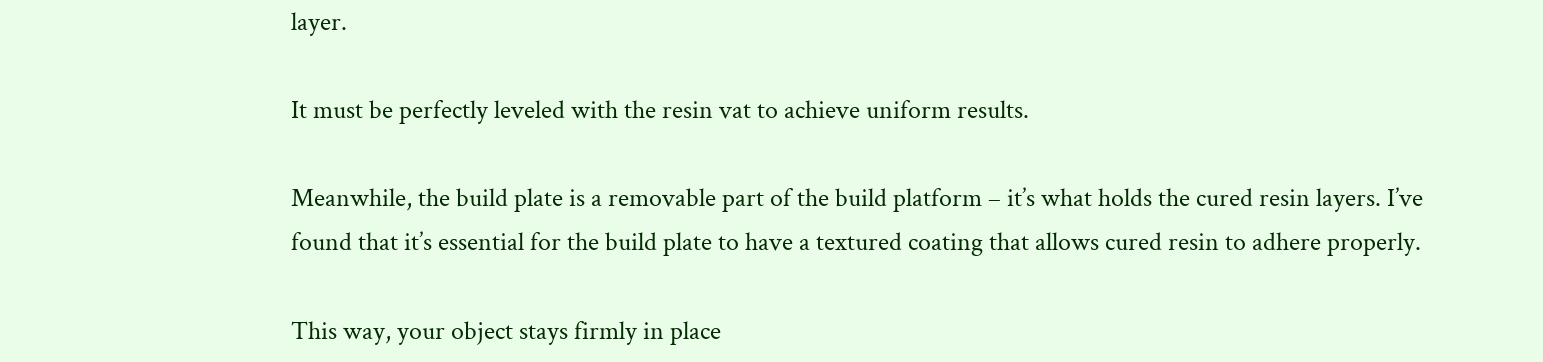layer.

It must be perfectly leveled with the resin vat to achieve uniform results.

Meanwhile, the build plate is a removable part of the build platform – it’s what holds the cured resin layers. I’ve found that it’s essential for the build plate to have a textured coating that allows cured resin to adhere properly.

This way, your object stays firmly in place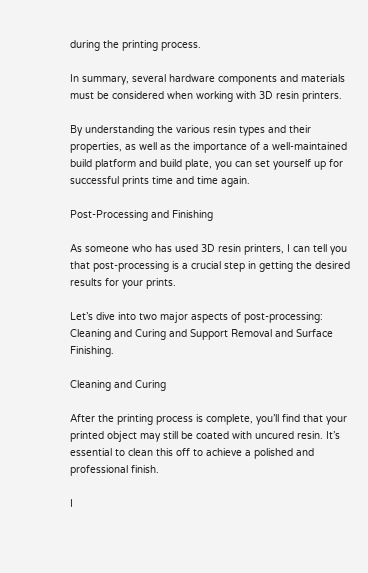during the printing process.

In summary, several hardware components and materials must be considered when working with 3D resin printers.

By understanding the various resin types and their properties, as well as the importance of a well-maintained build platform and build plate, you can set yourself up for successful prints time and time again.

Post-Processing and Finishing

As someone who has used 3D resin printers, I can tell you that post-processing is a crucial step in getting the desired results for your prints.

Let’s dive into two major aspects of post-processing: Cleaning and Curing and Support Removal and Surface Finishing.

Cleaning and Curing

After the printing process is complete, you’ll find that your printed object may still be coated with uncured resin. It’s essential to clean this off to achieve a polished and professional finish.

I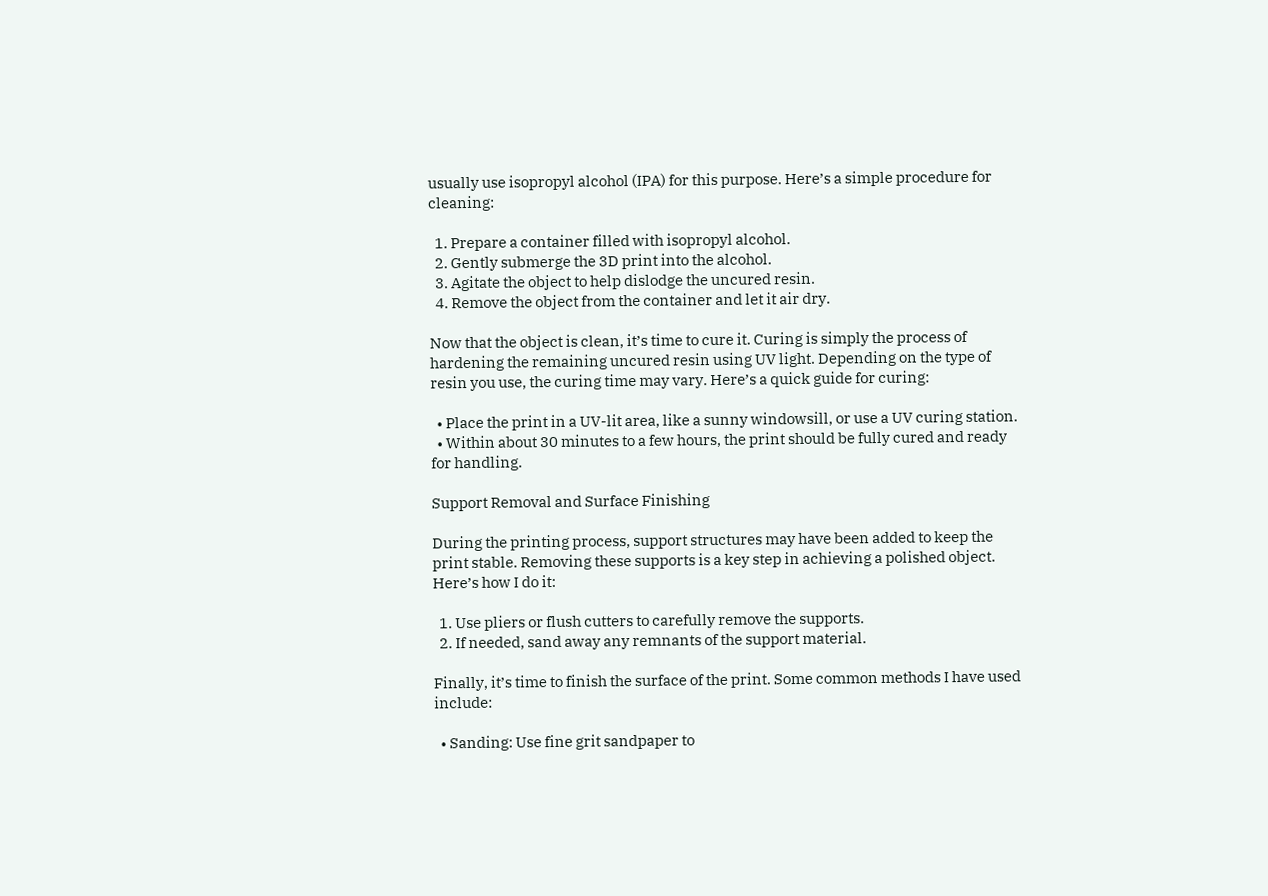usually use isopropyl alcohol (IPA) for this purpose. Here’s a simple procedure for cleaning:

  1. Prepare a container filled with isopropyl alcohol.
  2. Gently submerge the 3D print into the alcohol.
  3. Agitate the object to help dislodge the uncured resin.
  4. Remove the object from the container and let it air dry.

Now that the object is clean, it’s time to cure it. Curing is simply the process of hardening the remaining uncured resin using UV light. Depending on the type of resin you use, the curing time may vary. Here’s a quick guide for curing:

  • Place the print in a UV-lit area, like a sunny windowsill, or use a UV curing station.
  • Within about 30 minutes to a few hours, the print should be fully cured and ready for handling.

Support Removal and Surface Finishing

During the printing process, support structures may have been added to keep the print stable. Removing these supports is a key step in achieving a polished object. Here’s how I do it:

  1. Use pliers or flush cutters to carefully remove the supports.
  2. If needed, sand away any remnants of the support material.

Finally, it’s time to finish the surface of the print. Some common methods I have used include:

  • Sanding: Use fine grit sandpaper to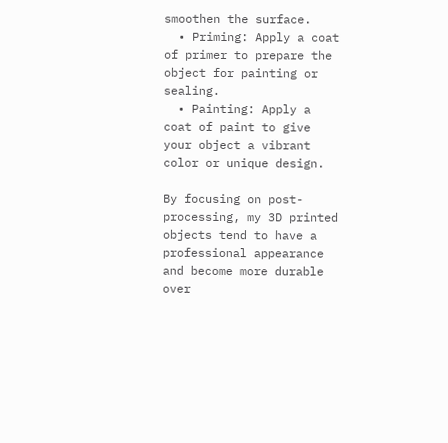smoothen the surface.
  • Priming: Apply a coat of primer to prepare the object for painting or sealing.
  • Painting: Apply a coat of paint to give your object a vibrant color or unique design.

By focusing on post-processing, my 3D printed objects tend to have a professional appearance and become more durable over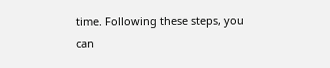time. Following these steps, you can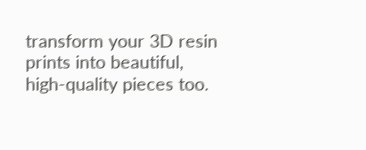transform your 3D resin prints into beautiful, high-quality pieces too.